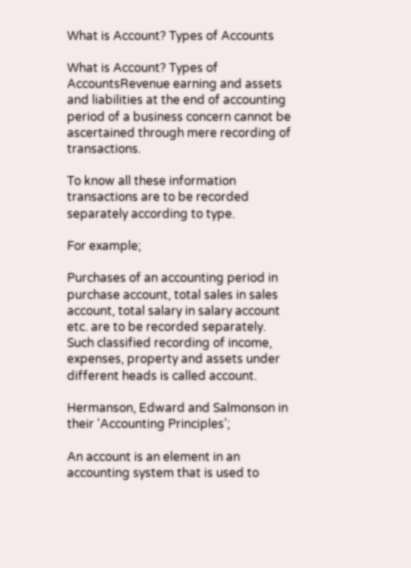What is Account? Types of Accounts

What is Account? Types of AccountsRevenue earning and assets and liabilities at the end of accounting period of a business concern cannot be ascertained through mere recording of transactions.

To know all these information transactions are to be recorded separately according to type.

For example;

Purchases of an accounting period in purchase account, total sales in sales account, total salary in salary account etc. are to be recorded separately. Such classified recording of income, expenses, property and assets under different heads is called account.

Hermanson, Edward and Salmonson in their ‘Accounting Principles’;

An account is an element in an accounting system that is used to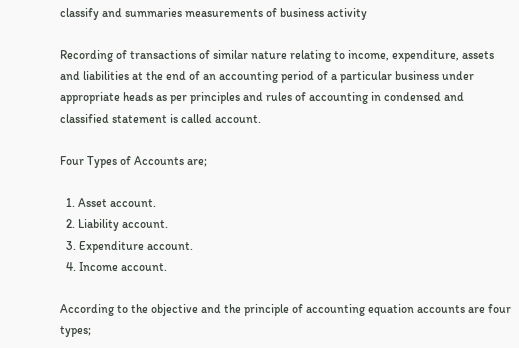classify and summaries measurements of business activity

Recording of transactions of similar nature relating to income, expenditure, assets and liabilities at the end of an accounting period of a particular business under appropriate heads as per principles and rules of accounting in condensed and classified statement is called account.

Four Types of Accounts are;

  1. Asset account.
  2. Liability account.
  3. Expenditure account.
  4. Income account.

According to the objective and the principle of accounting equation accounts are four types;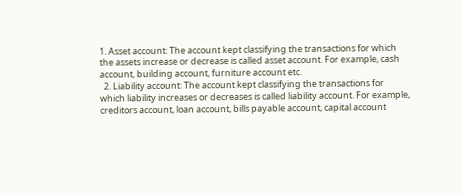1. Asset account: The account kept classifying the transactions for which the assets increase or decrease is called asset account. For example, cash account, building account, furniture account etc.
  2. Liability account: The account kept classifying the transactions for which liability increases or decreases is called liability account. For example, creditors account, loan account, bills payable account, capital account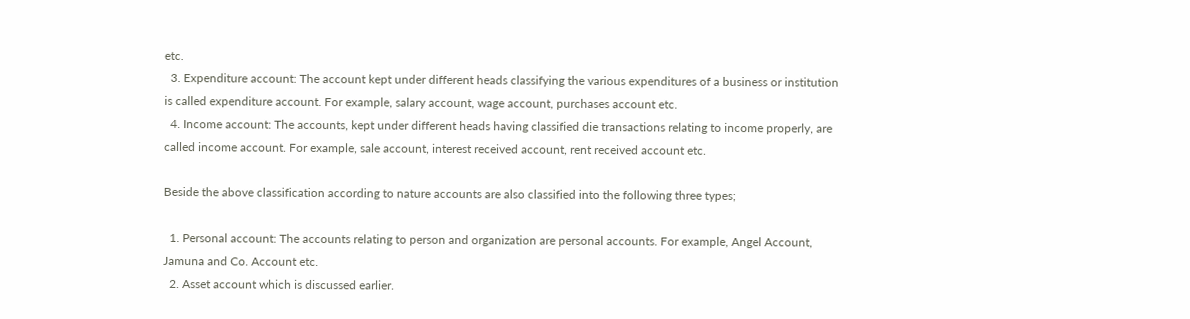etc.
  3. Expenditure account: The account kept under different heads classifying the various expenditures of a business or institution is called expenditure account. For example, salary account, wage account, purchases account etc.
  4. Income account: The accounts, kept under different heads having classified die transactions relating to income properly, are called income account. For example, sale account, interest received account, rent received account etc.

Beside the above classification according to nature accounts are also classified into the following three types;

  1. Personal account: The accounts relating to person and organization are personal accounts. For example, Angel Account, Jamuna and Co. Account etc.
  2. Asset account which is discussed earlier.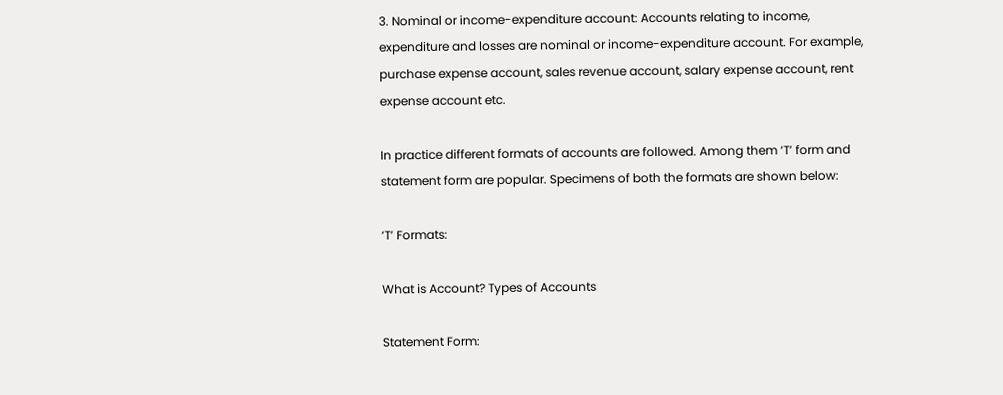3. Nominal or income-expenditure account: Accounts relating to income, expenditure and losses are nominal or income-expenditure account. For example, purchase expense account, sales revenue account, salary expense account, rent expense account etc.

In practice different formats of accounts are followed. Among them ‘T’ form and statement form are popular. Specimens of both the formats are shown below:

‘T’ Formats:

What is Account? Types of Accounts

Statement Form: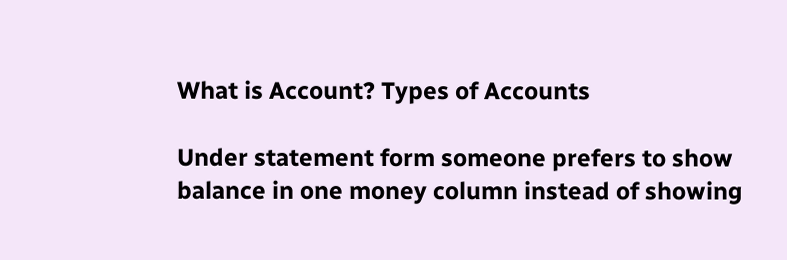What is Account? Types of Accounts

Under statement form someone prefers to show balance in one money column instead of showing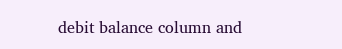debit balance column and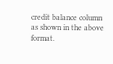credit balance column as shown in the above format.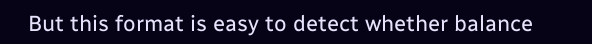But this format is easy to detect whether balance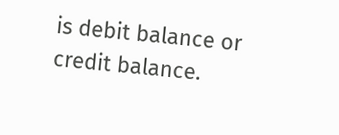is debit balance or credit balance.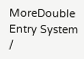MoreDouble Entry System /